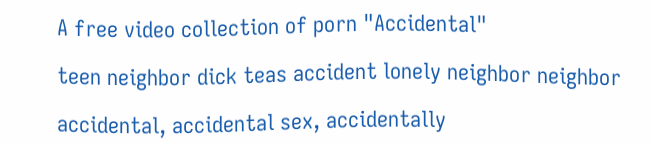A free video collection of porn "Accidental"

teen neighbor dick teas accident lonely neighbor neighbor

accidental, accidental sex, accidentally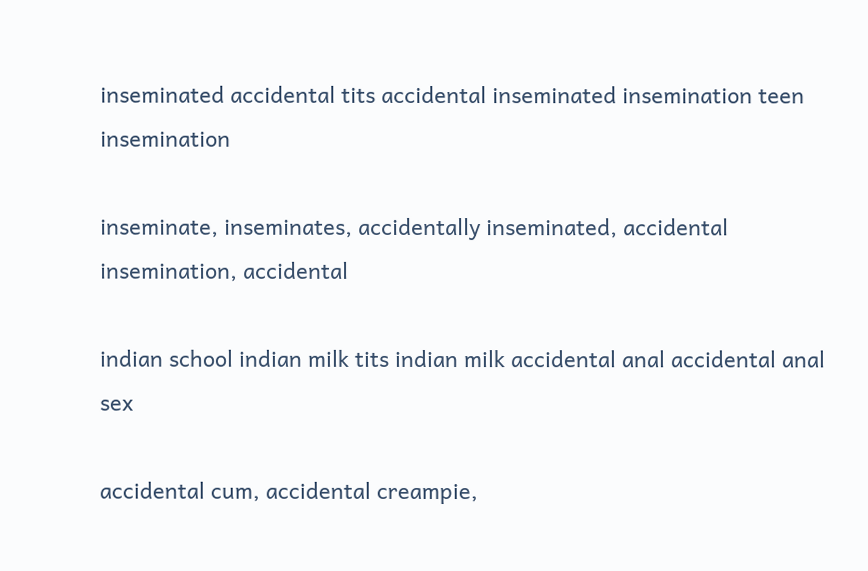inseminated accidental tits accidental inseminated insemination teen insemination

inseminate, inseminates, accidentally inseminated, accidental insemination, accidental

indian school indian milk tits indian milk accidental anal accidental anal sex

accidental cum, accidental creampie,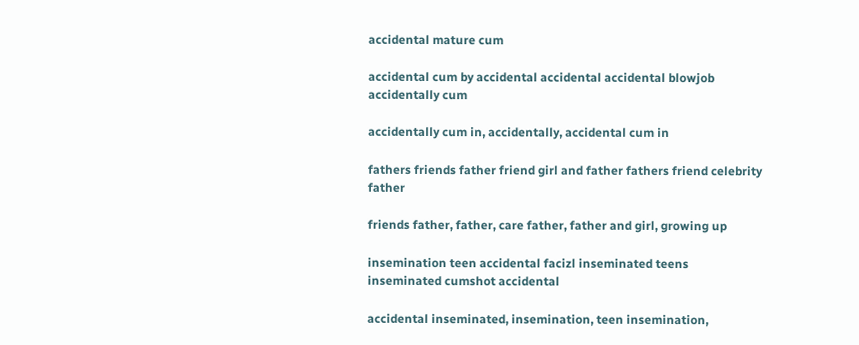accidental mature cum

accidental cum by accidental accidental accidental blowjob accidentally cum

accidentally cum in, accidentally, accidental cum in

fathers friends father friend girl and father fathers friend celebrity father

friends father, father, care father, father and girl, growing up

insemination teen accidental facizl inseminated teens inseminated cumshot accidental

accidental inseminated, insemination, teen insemination,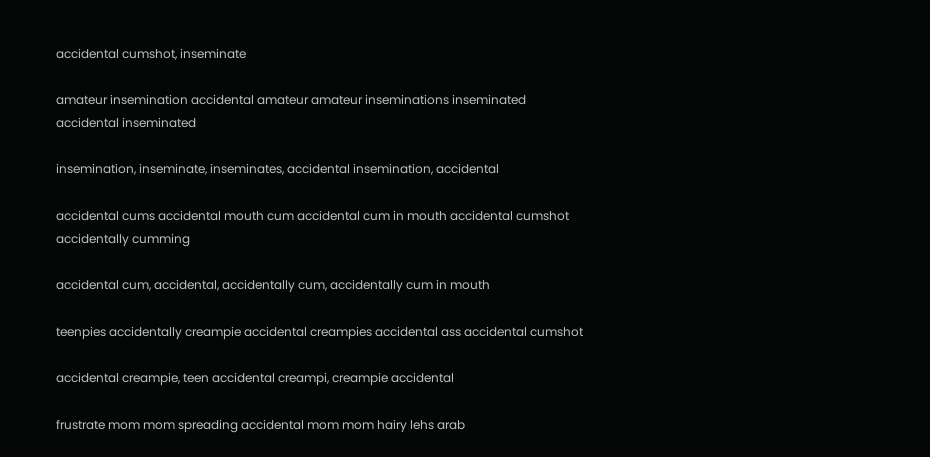accidental cumshot, inseminate

amateur insemination accidental amateur amateur inseminations inseminated accidental inseminated

insemination, inseminate, inseminates, accidental insemination, accidental

accidental cums accidental mouth cum accidental cum in mouth accidental cumshot accidentally cumming

accidental cum, accidental, accidentally cum, accidentally cum in mouth

teenpies accidentally creampie accidental creampies accidental ass accidental cumshot

accidental creampie, teen accidental creampi, creampie accidental

frustrate mom mom spreading accidental mom mom hairy lehs arab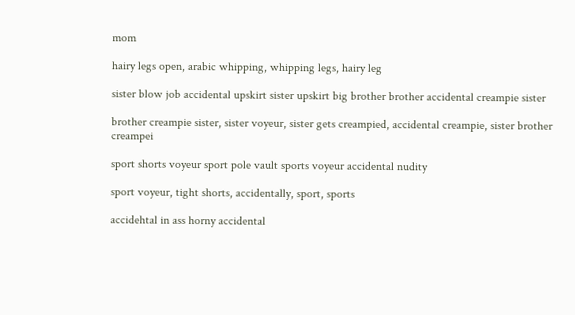mom

hairy legs open, arabic whipping, whipping legs, hairy leg

sister blow job accidental upskirt sister upskirt big brother brother accidental creampie sister

brother creampie sister, sister voyeur, sister gets creampied, accidental creampie, sister brother creampei

sport shorts voyeur sport pole vault sports voyeur accidental nudity

sport voyeur, tight shorts, accidentally, sport, sports

accidehtal in ass horny accidental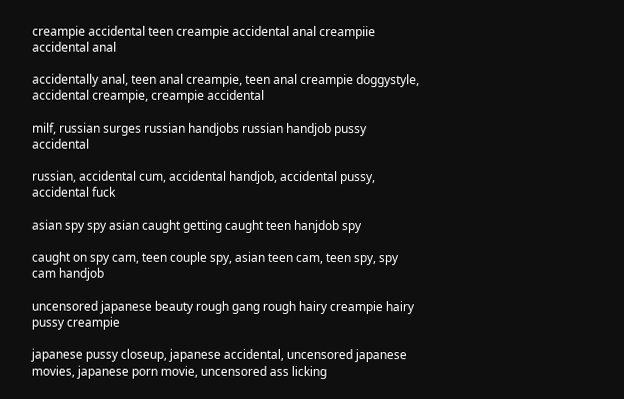creampie accidental teen creampie accidental anal creampiie accidental anal

accidentally anal, teen anal creampie, teen anal creampie doggystyle, accidental creampie, creampie accidental

milf, russian surges russian handjobs russian handjob pussy accidental

russian, accidental cum, accidental handjob, accidental pussy, accidental fuck

asian spy spy asian caught getting caught teen hanjdob spy

caught on spy cam, teen couple spy, asian teen cam, teen spy, spy cam handjob

uncensored japanese beauty rough gang rough hairy creampie hairy pussy creampie

japanese pussy closeup, japanese accidental, uncensored japanese movies, japanese porn movie, uncensored ass licking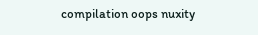compilation oops nuxity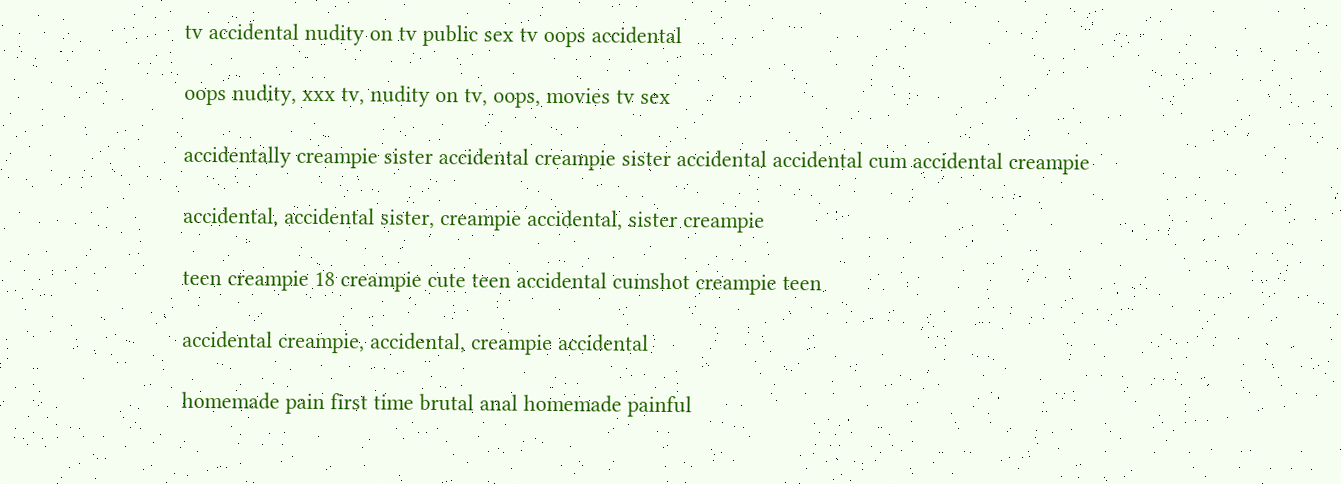tv accidental nudity on tv public sex tv oops accidental

oops nudity, xxx tv, nudity on tv, oops, movies tv sex

accidentally creampie sister accidental creampie sister accidental accidental cum accidental creampie

accidental, accidental sister, creampie accidental, sister creampie

teen creampie 18 creampie cute teen accidental cumshot creampie teen

accidental creampie, accidental, creampie accidental

homemade pain first time brutal anal homemade painful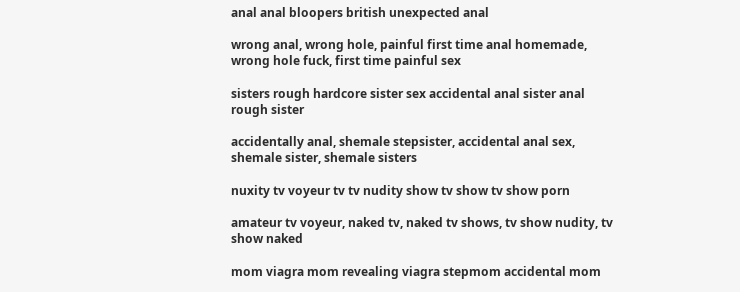anal anal bloopers british unexpected anal

wrong anal, wrong hole, painful first time anal homemade, wrong hole fuck, first time painful sex

sisters rough hardcore sister sex accidental anal sister anal rough sister

accidentally anal, shemale stepsister, accidental anal sex, shemale sister, shemale sisters

nuxity tv voyeur tv tv nudity show tv show tv show porn

amateur tv voyeur, naked tv, naked tv shows, tv show nudity, tv show naked

mom viagra mom revealing viagra stepmom accidental mom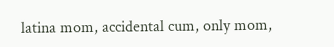latina mom, accidental cum, only mom,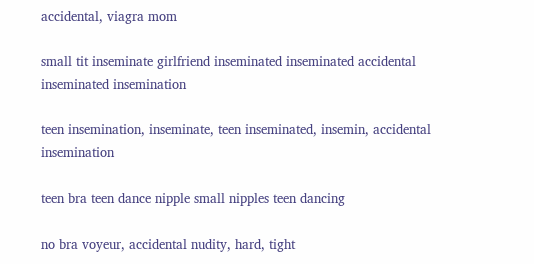accidental, viagra mom

small tit inseminate girlfriend inseminated inseminated accidental inseminated insemination

teen insemination, inseminate, teen inseminated, insemin, accidental insemination

teen bra teen dance nipple small nipples teen dancing

no bra voyeur, accidental nudity, hard, tight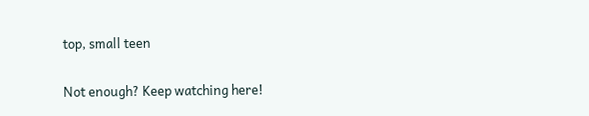top, small teen


Not enough? Keep watching here!